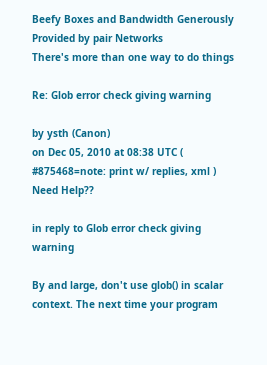Beefy Boxes and Bandwidth Generously Provided by pair Networks
There's more than one way to do things

Re: Glob error check giving warning

by ysth (Canon)
on Dec 05, 2010 at 08:38 UTC ( #875468=note: print w/ replies, xml ) Need Help??

in reply to Glob error check giving warning

By and large, don't use glob() in scalar context. The next time your program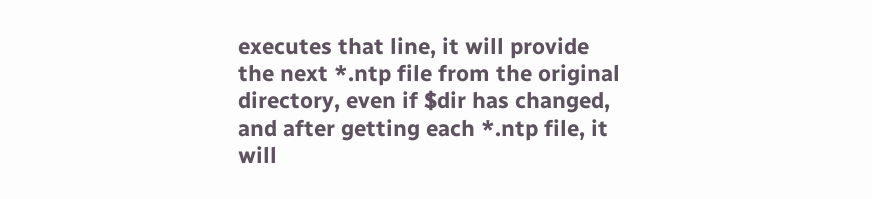executes that line, it will provide the next *.ntp file from the original directory, even if $dir has changed, and after getting each *.ntp file, it will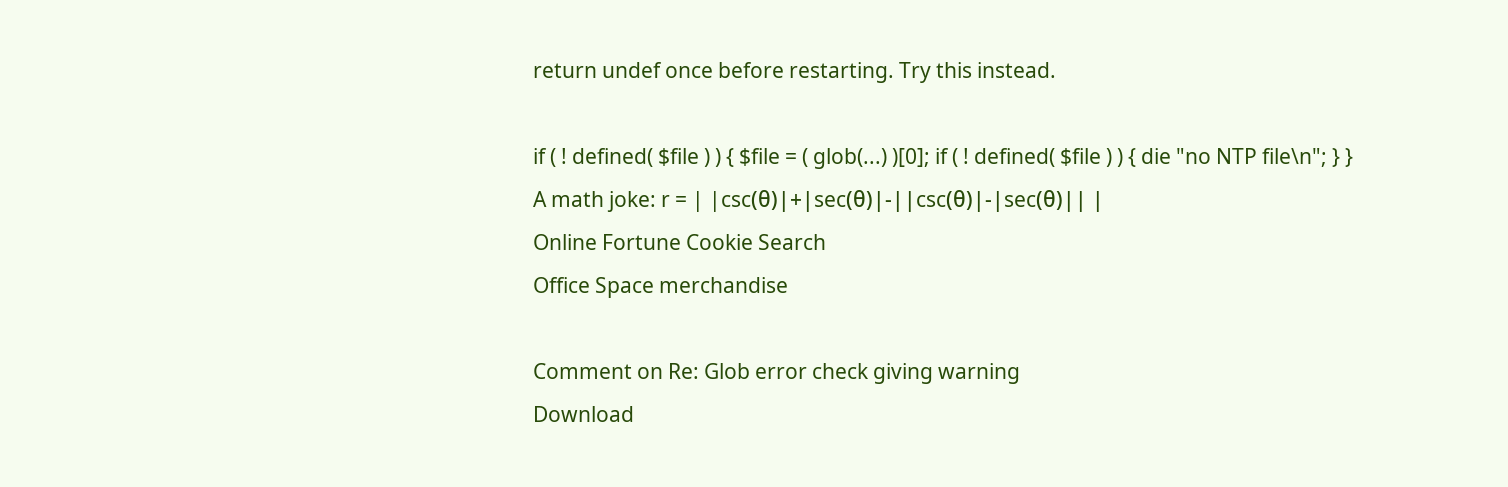return undef once before restarting. Try this instead.

if ( ! defined( $file ) ) { $file = ( glob(...) )[0]; if ( ! defined( $file ) ) { die "no NTP file\n"; } }
A math joke: r = | |csc(θ)|+|sec(θ)|-||csc(θ)|-|sec(θ)|| |
Online Fortune Cookie Search
Office Space merchandise

Comment on Re: Glob error check giving warning
Download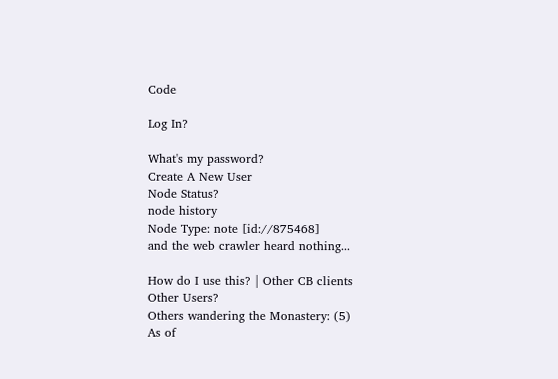Code

Log In?

What's my password?
Create A New User
Node Status?
node history
Node Type: note [id://875468]
and the web crawler heard nothing...

How do I use this? | Other CB clients
Other Users?
Others wandering the Monastery: (5)
As of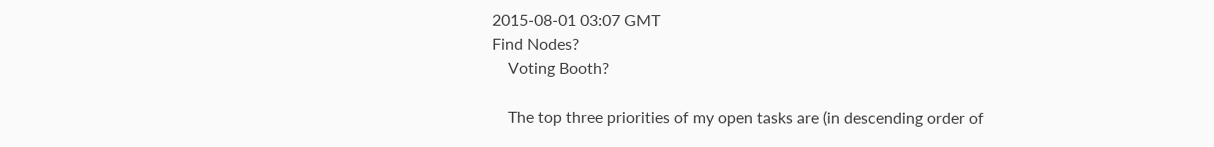2015-08-01 03:07 GMT
Find Nodes?
    Voting Booth?

    The top three priorities of my open tasks are (in descending order of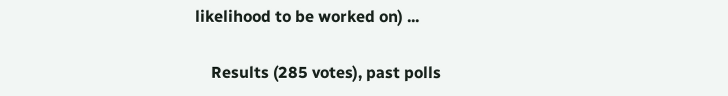likelihood to be worked on) ...

    Results (285 votes), past polls